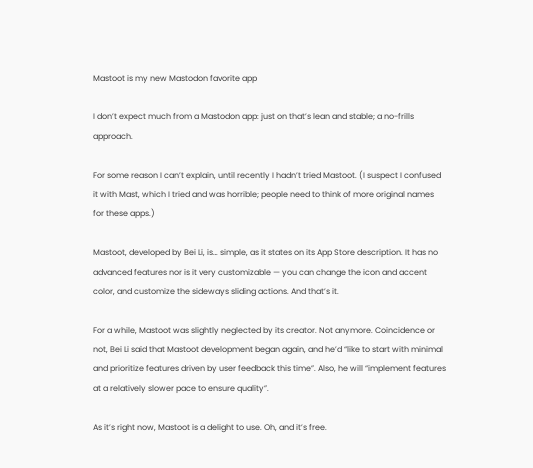Mastoot is my new Mastodon favorite app

I don’t expect much from a Mastodon app: just on that’s lean and stable; a no-frills approach.

For some reason I can’t explain, until recently I hadn’t tried Mastoot. (I suspect I confused it with Mast, which I tried and was horrible; people need to think of more original names for these apps.)

Mastoot, developed by Bei Li, is… simple, as it states on its App Store description. It has no advanced features nor is it very customizable — you can change the icon and accent color, and customize the sideways sliding actions. And that’s it.

For a while, Mastoot was slightly neglected by its creator. Not anymore. Coincidence or not, Bei Li said that Mastoot development began again, and he’d “like to start with minimal and prioritize features driven by user feedback this time”. Also, he will “implement features at a relatively slower pace to ensure quality”.

As it’s right now, Mastoot is a delight to use. Oh, and it’s free.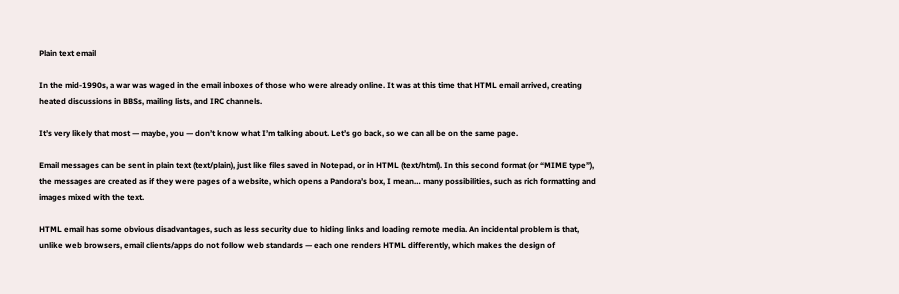Plain text email

In the mid-1990s, a war was waged in the email inboxes of those who were already online. It was at this time that HTML email arrived, creating heated discussions in BBSs, mailing lists, and IRC channels.

It’s very likely that most — maybe, you — don’t know what I’m talking about. Let’s go back, so we can all be on the same page.

Email messages can be sent in plain text (text/plain), just like files saved in Notepad, or in HTML (text/html). In this second format (or “MIME type”), the messages are created as if they were pages of a website, which opens a Pandora’s box, I mean… many possibilities, such as rich formatting and images mixed with the text.

HTML email has some obvious disadvantages, such as less security due to hiding links and loading remote media. An incidental problem is that, unlike web browsers, email clients/apps do not follow web standards — each one renders HTML differently, which makes the design of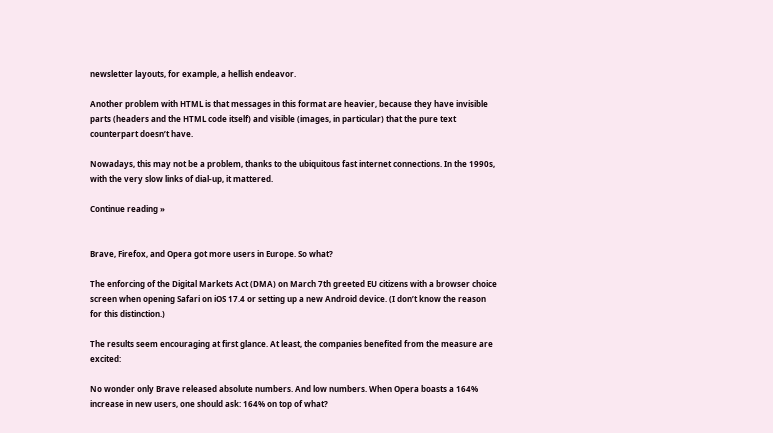newsletter layouts, for example, a hellish endeavor.

Another problem with HTML is that messages in this format are heavier, because they have invisible parts (headers and the HTML code itself) and visible (images, in particular) that the pure text counterpart doesn’t have.

Nowadays, this may not be a problem, thanks to the ubiquitous fast internet connections. In the 1990s, with the very slow links of dial-up, it mattered.

Continue reading »


Brave, Firefox, and Opera got more users in Europe. So what?

The enforcing of the Digital Markets Act (DMA) on March 7th greeted EU citizens with a browser choice screen when opening Safari on iOS 17.4 or setting up a new Android device. (I don’t know the reason for this distinction.)

The results seem encouraging at first glance. At least, the companies benefited from the measure are excited:

No wonder only Brave released absolute numbers. And low numbers. When Opera boasts a 164% increase in new users, one should ask: 164% on top of what?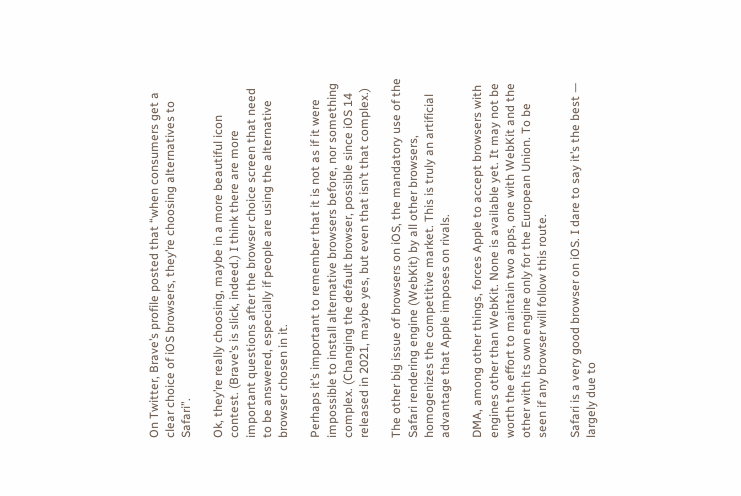On Twitter, Brave’s profile posted that “when consumers get a clear choice of iOS browsers, they’re choosing alternatives to Safari”.

Ok, they’re really choosing, maybe in a more beautiful icon contest. (Brave’s is slick, indeed.) I think there are more important questions after the browser choice screen that need to be answered, especially if people are using the alternative browser chosen in it.

Perhaps it’s important to remember that it is not as if it were impossible to install alternative browsers before, nor something complex. (Changing the default browser, possible since iOS 14 released in 2021, maybe yes, but even that isn’t that complex.)

The other big issue of browsers on iOS, the mandatory use of the Safari rendering engine (WebKit) by all other browsers, homogenizes the competitive market. This is truly an artificial advantage that Apple imposes on rivals.

DMA, among other things, forces Apple to accept browsers with engines other than WebKit. None is available yet. It may not be worth the effort to maintain two apps, one with WebKit and the other with its own engine only for the European Union. To be seen if any browser will follow this route.

Safari is a very good browser on iOS. I dare to say it’s the best — largely due to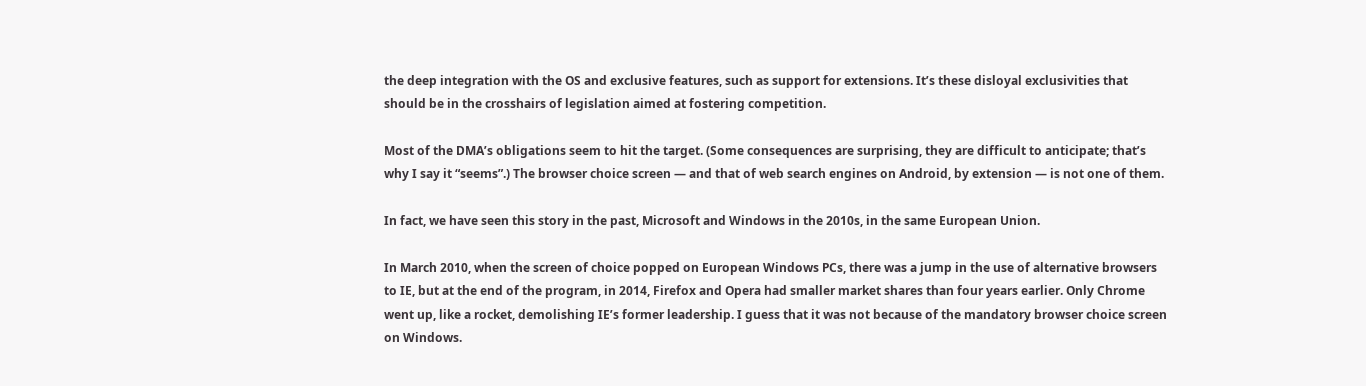the deep integration with the OS and exclusive features, such as support for extensions. It’s these disloyal exclusivities that should be in the crosshairs of legislation aimed at fostering competition.

Most of the DMA’s obligations seem to hit the target. (Some consequences are surprising, they are difficult to anticipate; that’s why I say it “seems”.) The browser choice screen — and that of web search engines on Android, by extension — is not one of them.

In fact, we have seen this story in the past, Microsoft and Windows in the 2010s, in the same European Union.

In March 2010, when the screen of choice popped on European Windows PCs, there was a jump in the use of alternative browsers to IE, but at the end of the program, in 2014, Firefox and Opera had smaller market shares than four years earlier. Only Chrome went up, like a rocket, demolishing IE’s former leadership. I guess that it was not because of the mandatory browser choice screen on Windows.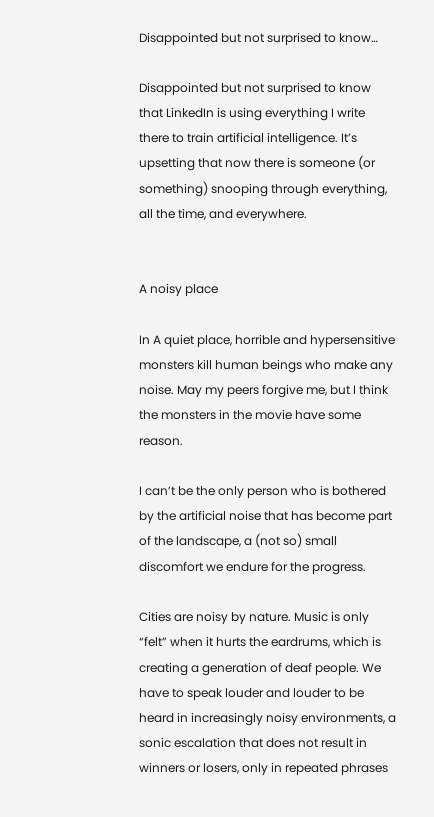Disappointed but not surprised to know…

Disappointed but not surprised to know that LinkedIn is using everything I write there to train artificial intelligence. It’s upsetting that now there is someone (or something) snooping through everything, all the time, and everywhere.


A noisy place

In A quiet place, horrible and hypersensitive monsters kill human beings who make any noise. May my peers forgive me, but I think the monsters in the movie have some reason.

I can’t be the only person who is bothered by the artificial noise that has become part of the landscape, a (not so) small discomfort we endure for the progress.

Cities are noisy by nature. Music is only “felt” when it hurts the eardrums, which is creating a generation of deaf people. We have to speak louder and louder to be heard in increasingly noisy environments, a sonic escalation that does not result in winners or losers, only in repeated phrases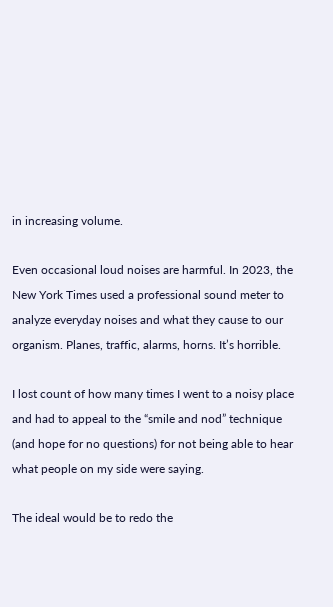in increasing volume.

Even occasional loud noises are harmful. In 2023, the New York Times used a professional sound meter to analyze everyday noises and what they cause to our organism. Planes, traffic, alarms, horns. It’s horrible.

I lost count of how many times I went to a noisy place and had to appeal to the “smile and nod” technique (and hope for no questions) for not being able to hear what people on my side were saying.

The ideal would be to redo the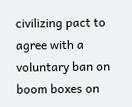civilizing pact to agree with a voluntary ban on boom boxes on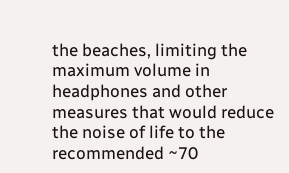the beaches, limiting the maximum volume in headphones and other measures that would reduce the noise of life to the recommended ~70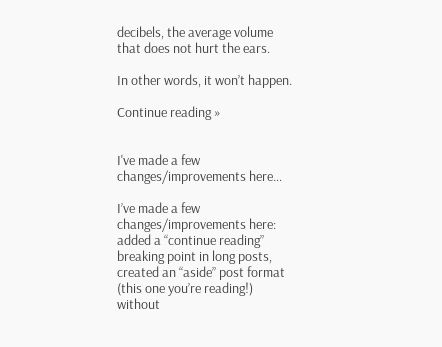decibels, the average volume that does not hurt the ears.

In other words, it won’t happen.

Continue reading »


I've made a few changes/improvements here…

I’ve made a few changes/improvements here: added a “continue reading” breaking point in long posts, created an “aside” post format (this one you’re reading!) without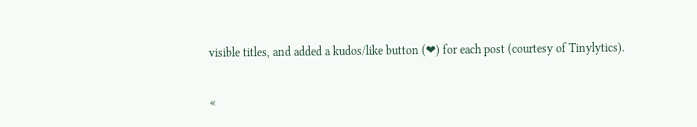visible titles, and added a kudos/like button (❤) for each post (courtesy of Tinylytics).

«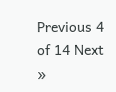Previous 4 of 14 Next »